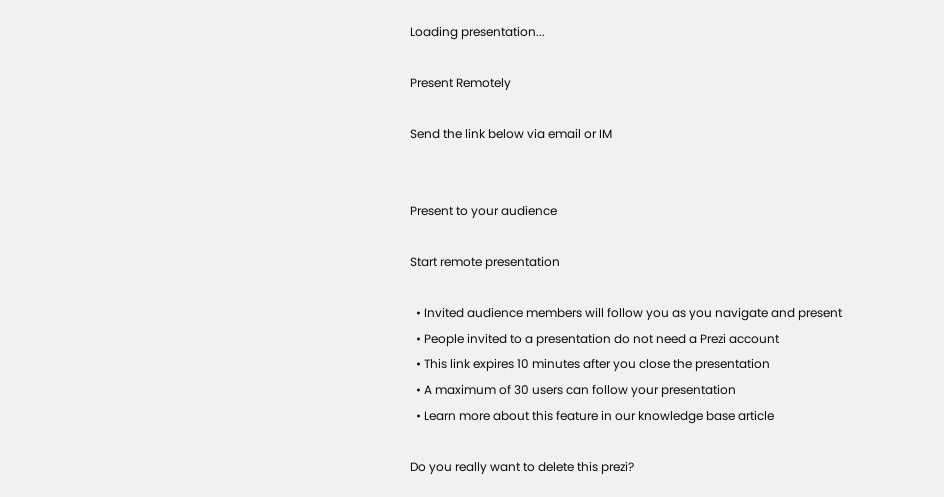Loading presentation...

Present Remotely

Send the link below via email or IM


Present to your audience

Start remote presentation

  • Invited audience members will follow you as you navigate and present
  • People invited to a presentation do not need a Prezi account
  • This link expires 10 minutes after you close the presentation
  • A maximum of 30 users can follow your presentation
  • Learn more about this feature in our knowledge base article

Do you really want to delete this prezi?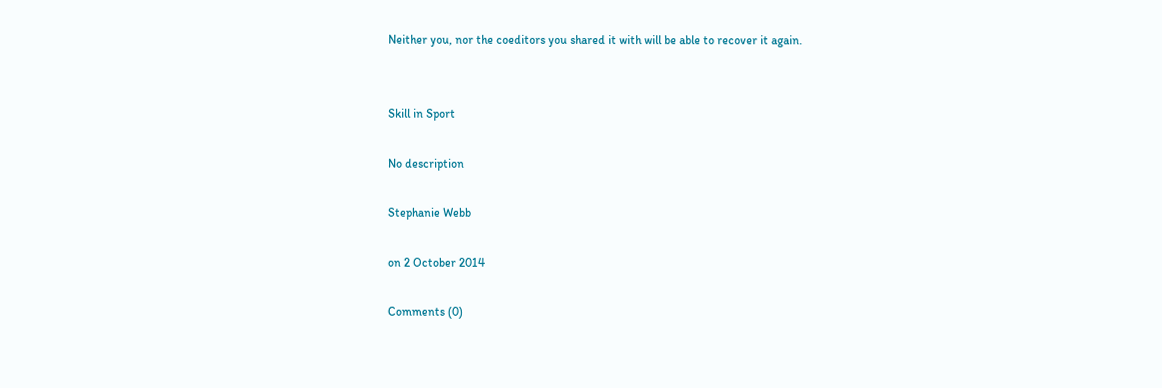Neither you, nor the coeditors you shared it with will be able to recover it again.


Skill in Sport

No description

Stephanie Webb

on 2 October 2014

Comments (0)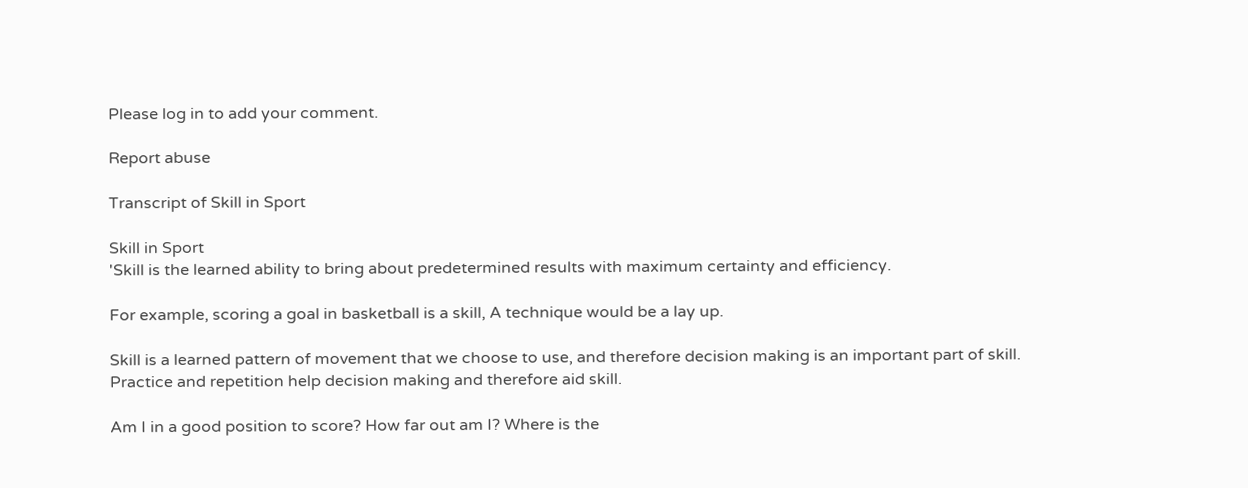Please log in to add your comment.

Report abuse

Transcript of Skill in Sport

Skill in Sport
'Skill is the learned ability to bring about predetermined results with maximum certainty and efficiency.

For example, scoring a goal in basketball is a skill, A technique would be a lay up.

Skill is a learned pattern of movement that we choose to use, and therefore decision making is an important part of skill. Practice and repetition help decision making and therefore aid skill.

Am I in a good position to score? How far out am I? Where is the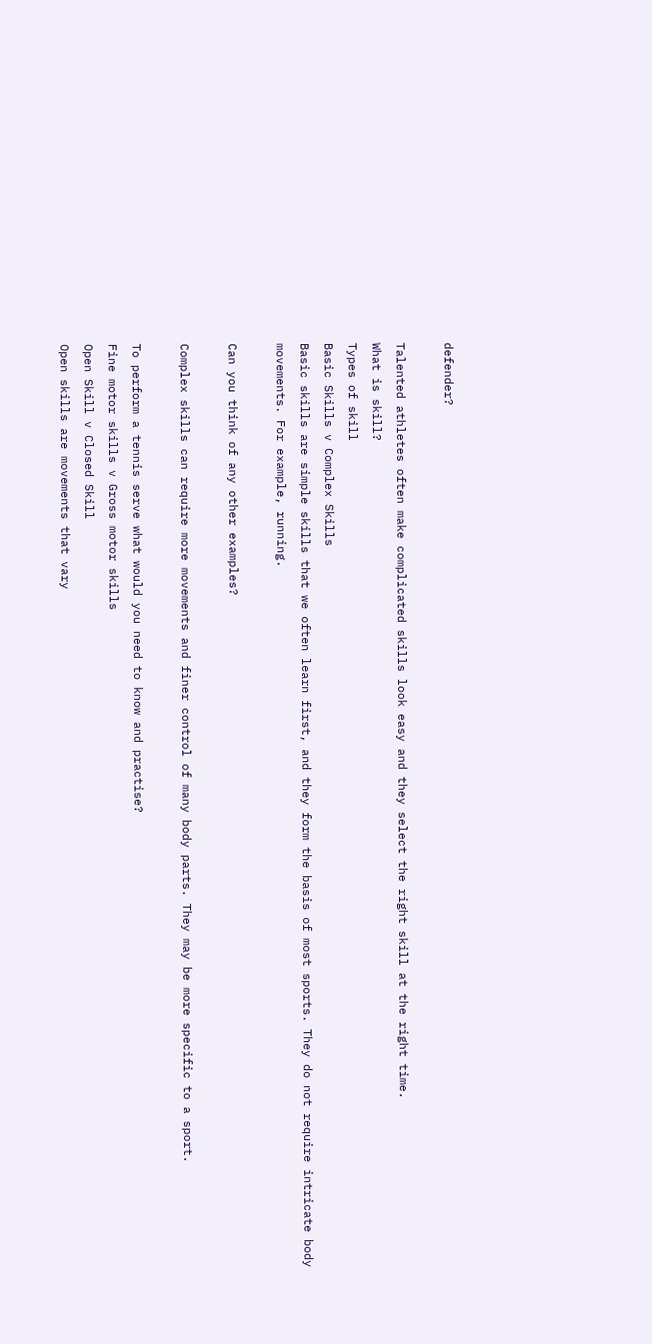defender?

Talented athletes often make complicated skills look easy and they select the right skill at the right time.
What is skill?
Types of skill
Basic Skills v Complex Skills
Basic skills are simple skills that we often learn first, and they form the basis of most sports. They do not require intricate body movements. For example, running.

Can you think of any other examples?

Complex skills can require more movements and finer control of many body parts. They may be more specific to a sport.

To perform a tennis serve what would you need to know and practise?
Fine motor skills v Gross motor skills
Open Skill v Closed Skill
Open skills are movements that vary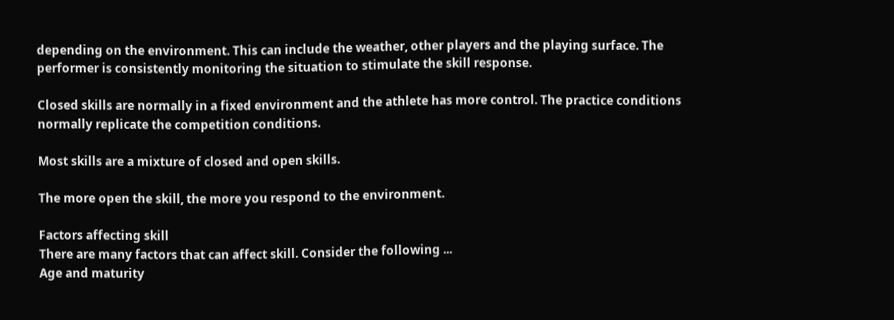depending on the environment. This can include the weather, other players and the playing surface. The performer is consistently monitoring the situation to stimulate the skill response.

Closed skills are normally in a fixed environment and the athlete has more control. The practice conditions normally replicate the competition conditions.

Most skills are a mixture of closed and open skills.

The more open the skill, the more you respond to the environment.

Factors affecting skill
There are many factors that can affect skill. Consider the following ...
Age and maturity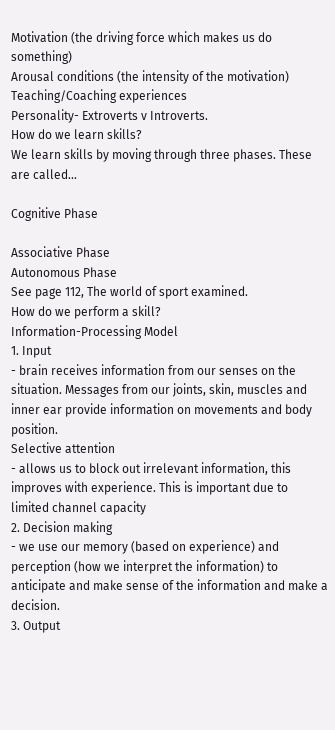Motivation (the driving force which makes us do something)
Arousal conditions (the intensity of the motivation)
Teaching/Coaching experiences
Personality- Extroverts v Introverts.
How do we learn skills?
We learn skills by moving through three phases. These are called...

Cognitive Phase

Associative Phase
Autonomous Phase
See page 112, The world of sport examined.
How do we perform a skill?
Information-Processing Model
1. Input
- brain receives information from our senses on the situation. Messages from our joints, skin, muscles and inner ear provide information on movements and body position.
Selective attention
- allows us to block out irrelevant information, this improves with experience. This is important due to
limited channel capacity
2. Decision making
- we use our memory (based on experience) and perception (how we interpret the information) to anticipate and make sense of the information and make a decision.
3. Output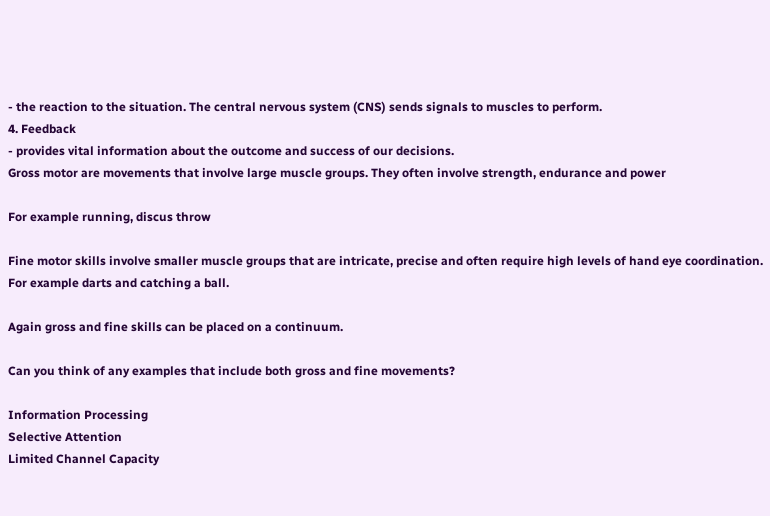- the reaction to the situation. The central nervous system (CNS) sends signals to muscles to perform.
4. Feedback
- provides vital information about the outcome and success of our decisions.
Gross motor are movements that involve large muscle groups. They often involve strength, endurance and power

For example running, discus throw

Fine motor skills involve smaller muscle groups that are intricate, precise and often require high levels of hand eye coordination. For example darts and catching a ball.

Again gross and fine skills can be placed on a continuum.

Can you think of any examples that include both gross and fine movements?

Information Processing
Selective Attention
Limited Channel Capacity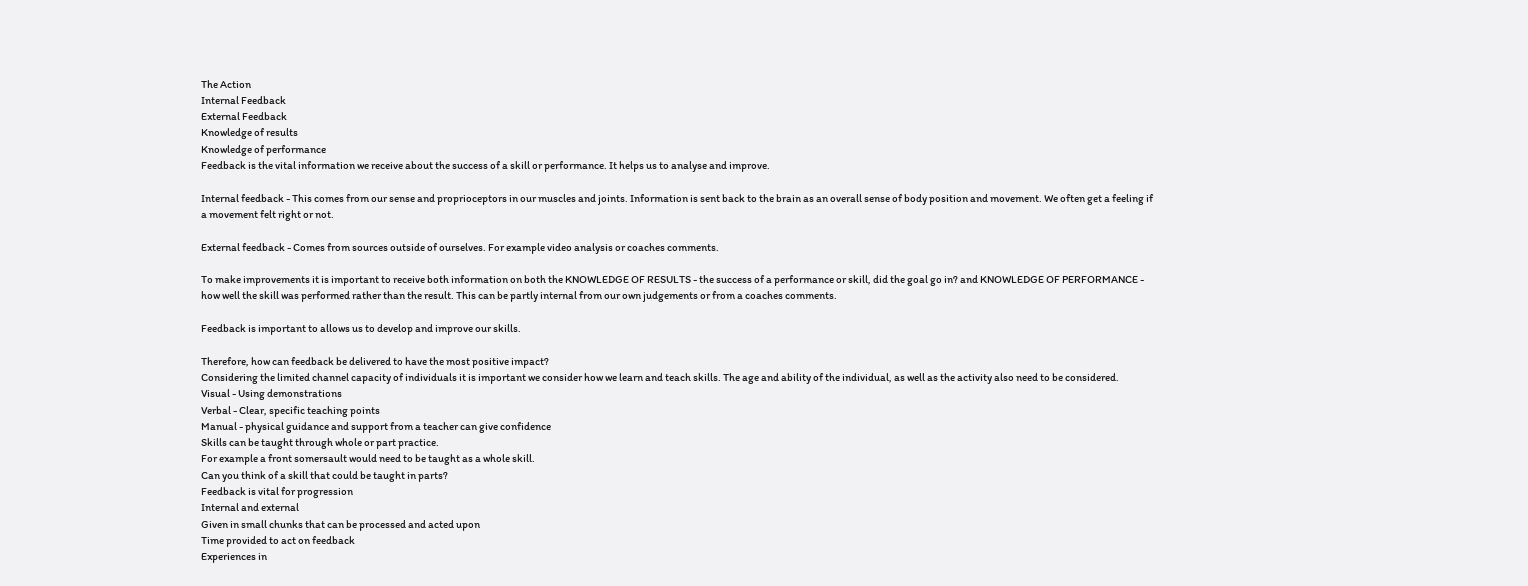The Action
Internal Feedback
External Feedback
Knowledge of results
Knowledge of performance
Feedback is the vital information we receive about the success of a skill or performance. It helps us to analyse and improve.

Internal feedback - This comes from our sense and proprioceptors in our muscles and joints. Information is sent back to the brain as an overall sense of body position and movement. We often get a feeling if a movement felt right or not.

External feedback - Comes from sources outside of ourselves. For example video analysis or coaches comments.

To make improvements it is important to receive both information on both the KNOWLEDGE OF RESULTS - the success of a performance or skill, did the goal go in? and KNOWLEDGE OF PERFORMANCE - how well the skill was performed rather than the result. This can be partly internal from our own judgements or from a coaches comments.

Feedback is important to allows us to develop and improve our skills.

Therefore, how can feedback be delivered to have the most positive impact?
Considering the limited channel capacity of individuals it is important we consider how we learn and teach skills. The age and ability of the individual, as well as the activity also need to be considered.
Visual - Using demonstrations
Verbal - Clear, specific teaching points
Manual - physical guidance and support from a teacher can give confidence
Skills can be taught through whole or part practice.
For example a front somersault would need to be taught as a whole skill.
Can you think of a skill that could be taught in parts?
Feedback is vital for progression
Internal and external
Given in small chunks that can be processed and acted upon
Time provided to act on feedback
Experiences in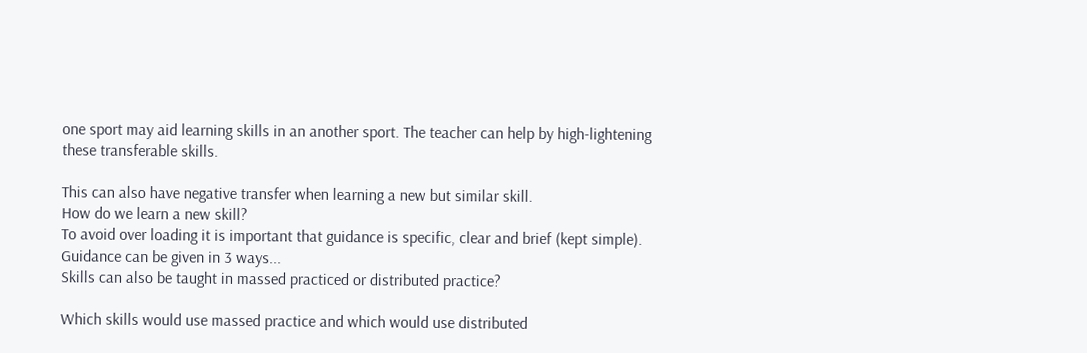one sport may aid learning skills in an another sport. The teacher can help by high-lightening these transferable skills.

This can also have negative transfer when learning a new but similar skill.
How do we learn a new skill?
To avoid over loading it is important that guidance is specific, clear and brief (kept simple).
Guidance can be given in 3 ways...
Skills can also be taught in massed practiced or distributed practice?

Which skills would use massed practice and which would use distributed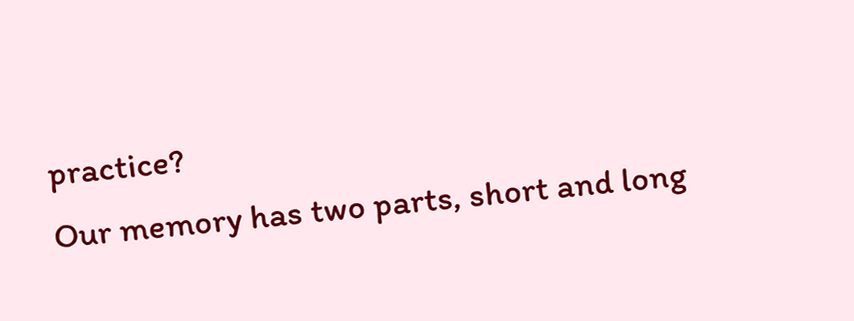practice?
Our memory has two parts, short and long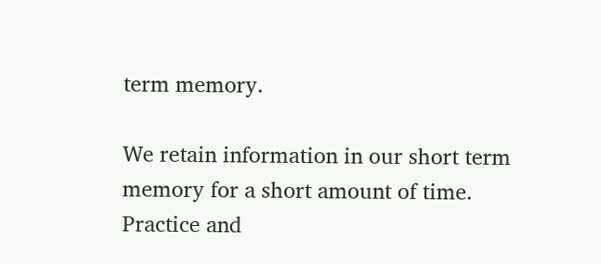term memory.

We retain information in our short term memory for a short amount of time.
Practice and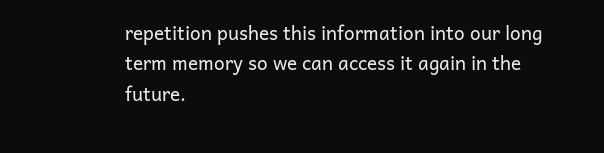repetition pushes this information into our long term memory so we can access it again in the future.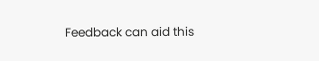Feedback can aid this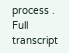process .
Full transcript